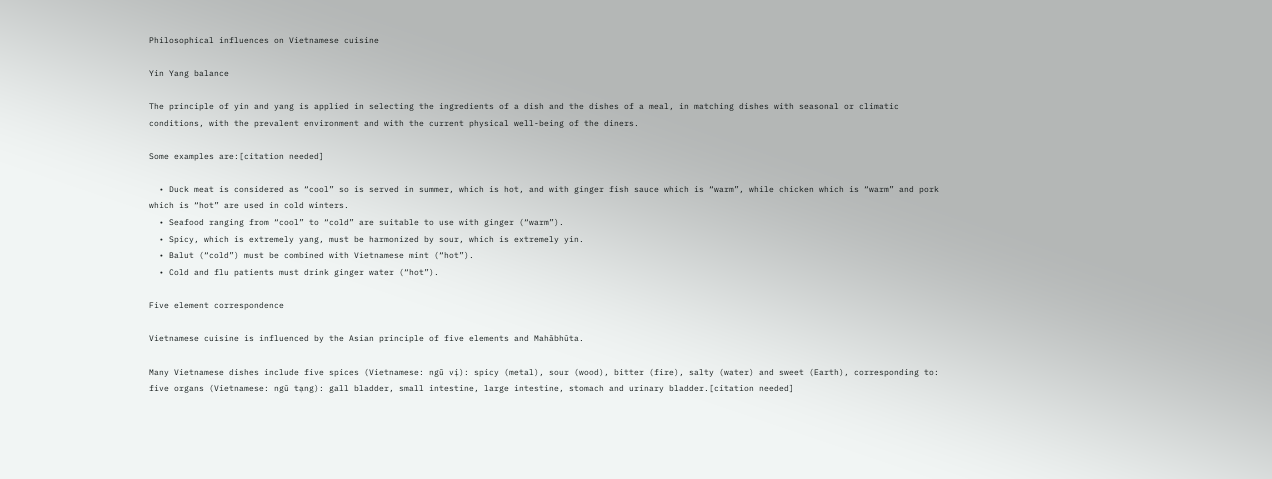Philosophical influences on Vietnamese cuisine

Yin Yang balance

The principle of yin and yang is applied in selecting the ingredients of a dish and the dishes of a meal, in matching dishes with seasonal or climatic conditions, with the prevalent environment and with the current physical well-being of the diners.

Some examples are:[citation needed]

  • Duck meat is considered as “cool” so is served in summer, which is hot, and with ginger fish sauce which is “warm”, while chicken which is “warm” and pork which is “hot” are used in cold winters.
  • Seafood ranging from “cool” to “cold” are suitable to use with ginger (“warm”).
  • Spicy, which is extremely yang, must be harmonized by sour, which is extremely yin.
  • Balut (“cold”) must be combined with Vietnamese mint (“hot”).
  • Cold and flu patients must drink ginger water (“hot”).

Five element correspondence

Vietnamese cuisine is influenced by the Asian principle of five elements and Mahābhūta.

Many Vietnamese dishes include five spices (Vietnamese: ngũ vị): spicy (metal), sour (wood), bitter (fire), salty (water) and sweet (Earth), corresponding to: five organs (Vietnamese: ngũ tạng): gall bladder, small intestine, large intestine, stomach and urinary bladder.[citation needed]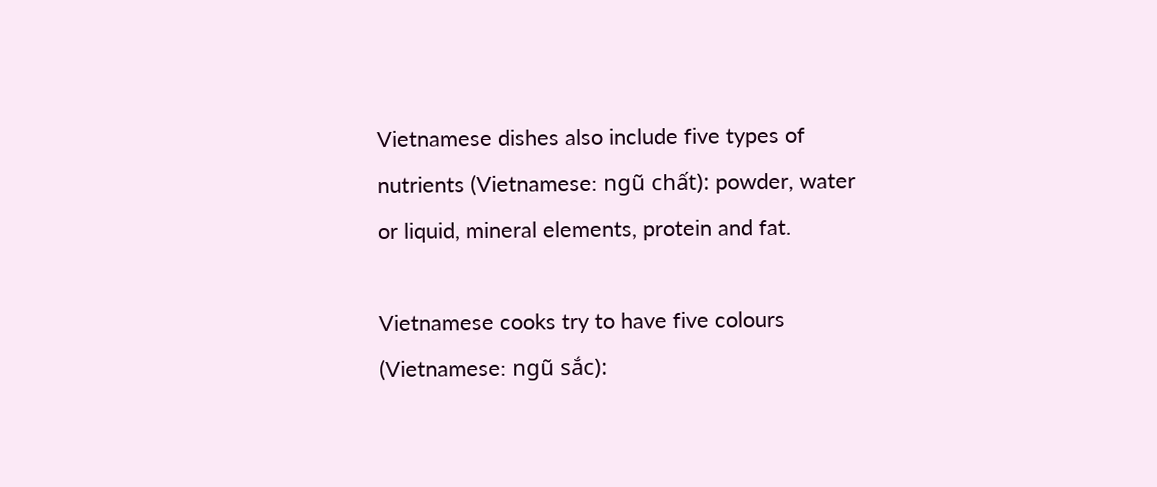Vietnamese dishes also include five types of nutrients (Vietnamese: ngũ chất): powder, water or liquid, mineral elements, protein and fat.

Vietnamese cooks try to have five colours (Vietnamese: ngũ sắc):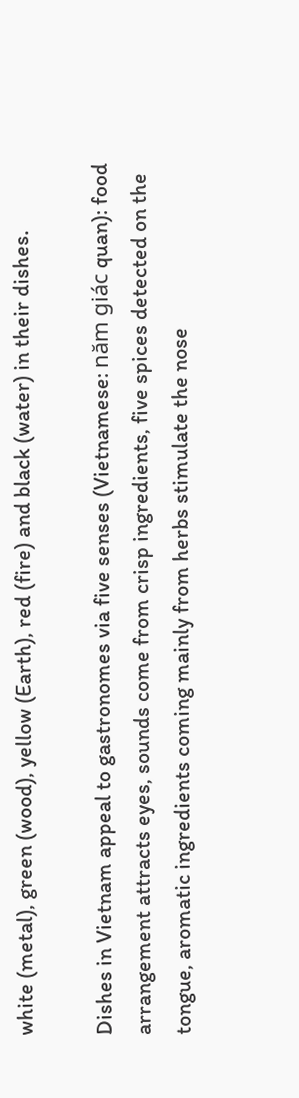white (metal), green (wood), yellow (Earth), red (fire) and black (water) in their dishes.

Dishes in Vietnam appeal to gastronomes via five senses (Vietnamese: năm giác quan): food arrangement attracts eyes, sounds come from crisp ingredients, five spices detected on the tongue, aromatic ingredients coming mainly from herbs stimulate the nose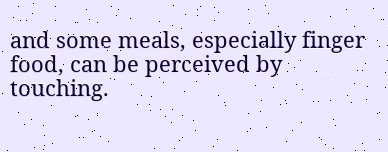and some meals, especially finger food, can be perceived by touching.